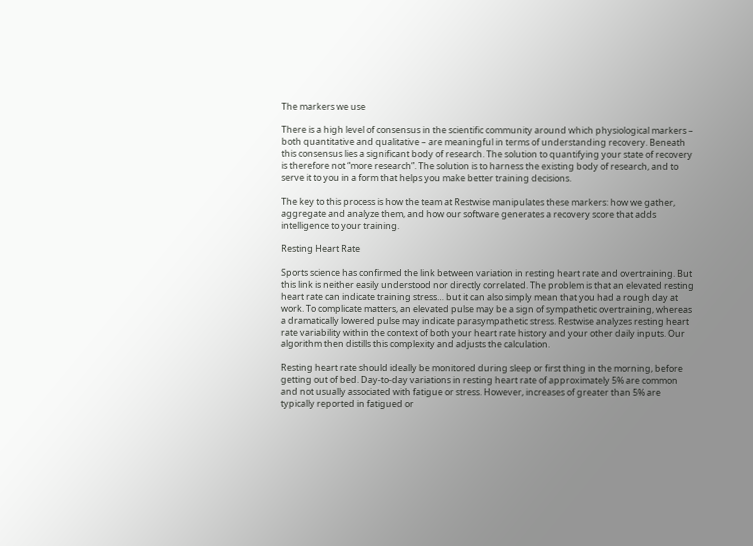The markers we use

There is a high level of consensus in the scientific community around which physiological markers – both quantitative and qualitative – are meaningful in terms of understanding recovery. Beneath this consensus lies a significant body of research. The solution to quantifying your state of recovery is therefore not “more research”. The solution is to harness the existing body of research, and to serve it to you in a form that helps you make better training decisions.

The key to this process is how the team at Restwise manipulates these markers: how we gather, aggregate and analyze them, and how our software generates a recovery score that adds intelligence to your training.

Resting Heart Rate

Sports science has confirmed the link between variation in resting heart rate and overtraining. But this link is neither easily understood nor directly correlated. The problem is that an elevated resting heart rate can indicate training stress… but it can also simply mean that you had a rough day at work. To complicate matters, an elevated pulse may be a sign of sympathetic overtraining, whereas a dramatically lowered pulse may indicate parasympathetic stress. Restwise analyzes resting heart rate variability within the context of both your heart rate history and your other daily inputs. Our algorithm then distills this complexity and adjusts the calculation.

Resting heart rate should ideally be monitored during sleep or first thing in the morning, before getting out of bed. Day-to-day variations in resting heart rate of approximately 5% are common and not usually associated with fatigue or stress. However, increases of greater than 5% are typically reported in fatigued or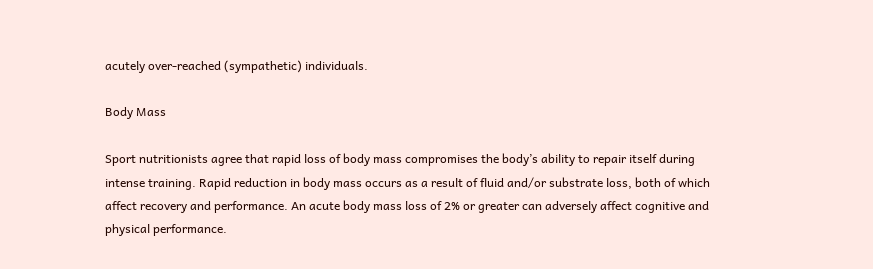acutely over-reached (sympathetic) individuals.

Body Mass

Sport nutritionists agree that rapid loss of body mass compromises the body’s ability to repair itself during intense training. Rapid reduction in body mass occurs as a result of fluid and/or substrate loss, both of which affect recovery and performance. An acute body mass loss of 2% or greater can adversely affect cognitive and physical performance.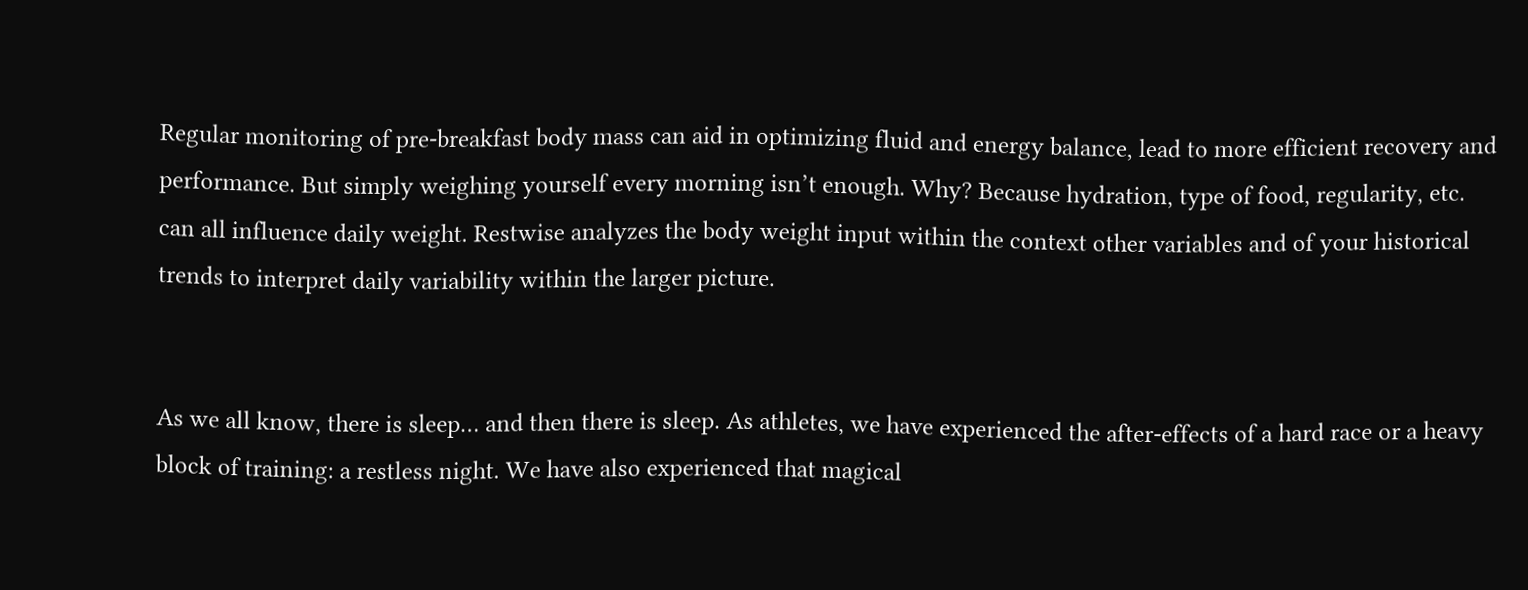Regular monitoring of pre-breakfast body mass can aid in optimizing fluid and energy balance, lead to more efficient recovery and performance. But simply weighing yourself every morning isn’t enough. Why? Because hydration, type of food, regularity, etc. can all influence daily weight. Restwise analyzes the body weight input within the context other variables and of your historical trends to interpret daily variability within the larger picture.


As we all know, there is sleep… and then there is sleep. As athletes, we have experienced the after-effects of a hard race or a heavy block of training: a restless night. We have also experienced that magical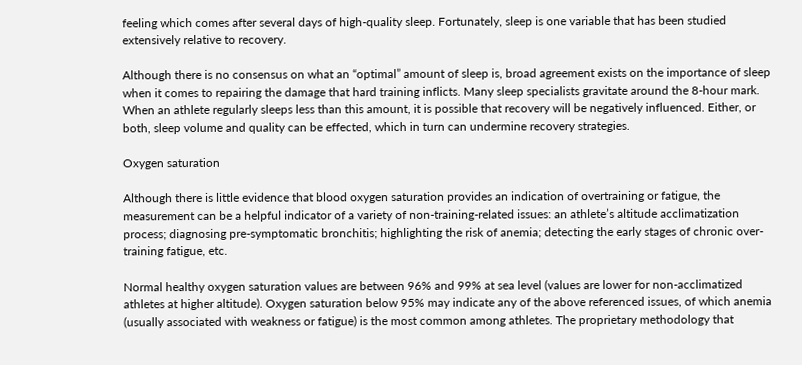feeling which comes after several days of high-quality sleep. Fortunately, sleep is one variable that has been studied extensively relative to recovery.

Although there is no consensus on what an “optimal” amount of sleep is, broad agreement exists on the importance of sleep when it comes to repairing the damage that hard training inflicts. Many sleep specialists gravitate around the 8-hour mark. When an athlete regularly sleeps less than this amount, it is possible that recovery will be negatively influenced. Either, or both, sleep volume and quality can be effected, which in turn can undermine recovery strategies.

Oxygen saturation

Although there is little evidence that blood oxygen saturation provides an indication of overtraining or fatigue, the measurement can be a helpful indicator of a variety of non-training-related issues: an athlete’s altitude acclimatization process; diagnosing pre-symptomatic bronchitis; highlighting the risk of anemia; detecting the early stages of chronic over-training fatigue, etc.

Normal healthy oxygen saturation values are between 96% and 99% at sea level (values are lower for non-acclimatized athletes at higher altitude). Oxygen saturation below 95% may indicate any of the above referenced issues, of which anemia (usually associated with weakness or fatigue) is the most common among athletes. The proprietary methodology that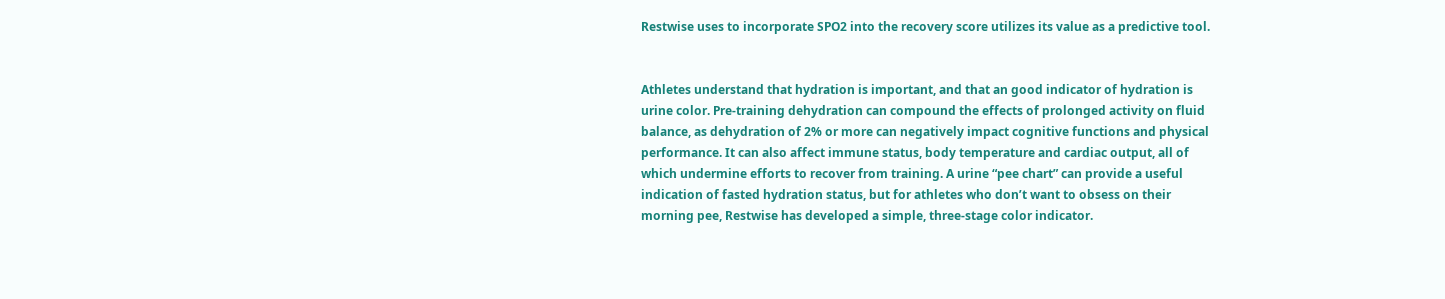Restwise uses to incorporate SPO2 into the recovery score utilizes its value as a predictive tool.


Athletes understand that hydration is important, and that an good indicator of hydration is urine color. Pre-training dehydration can compound the effects of prolonged activity on fluid balance, as dehydration of 2% or more can negatively impact cognitive functions and physical performance. It can also affect immune status, body temperature and cardiac output, all of which undermine efforts to recover from training. A urine “pee chart” can provide a useful indication of fasted hydration status, but for athletes who don’t want to obsess on their morning pee, Restwise has developed a simple, three-stage color indicator.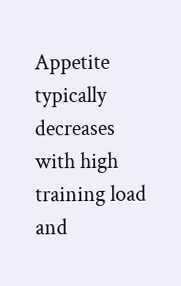Appetite typically decreases with high training load and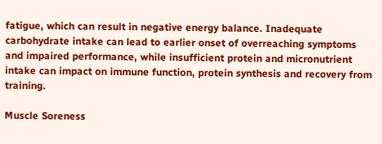fatigue, which can result in negative energy balance. Inadequate carbohydrate intake can lead to earlier onset of overreaching symptoms and impaired performance, while insufficient protein and micronutrient intake can impact on immune function, protein synthesis and recovery from training.

Muscle Soreness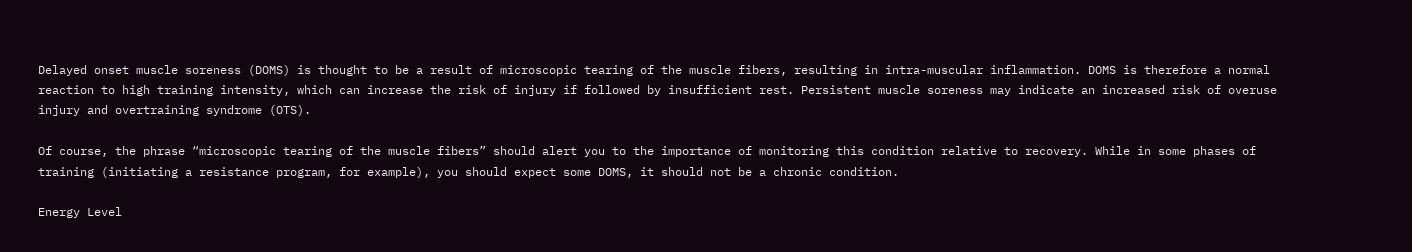Delayed onset muscle soreness (DOMS) is thought to be a result of microscopic tearing of the muscle fibers, resulting in intra-muscular inflammation. DOMS is therefore a normal reaction to high training intensity, which can increase the risk of injury if followed by insufficient rest. Persistent muscle soreness may indicate an increased risk of overuse injury and overtraining syndrome (OTS).

Of course, the phrase “microscopic tearing of the muscle fibers” should alert you to the importance of monitoring this condition relative to recovery. While in some phases of training (initiating a resistance program, for example), you should expect some DOMS, it should not be a chronic condition.

Energy Level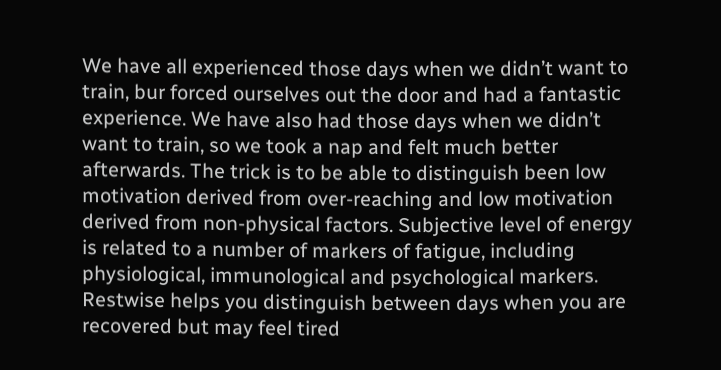We have all experienced those days when we didn’t want to train, bur forced ourselves out the door and had a fantastic experience. We have also had those days when we didn’t want to train, so we took a nap and felt much better afterwards. The trick is to be able to distinguish been low motivation derived from over-reaching and low motivation derived from non-physical factors. Subjective level of energy is related to a number of markers of fatigue, including physiological, immunological and psychological markers. Restwise helps you distinguish between days when you are recovered but may feel tired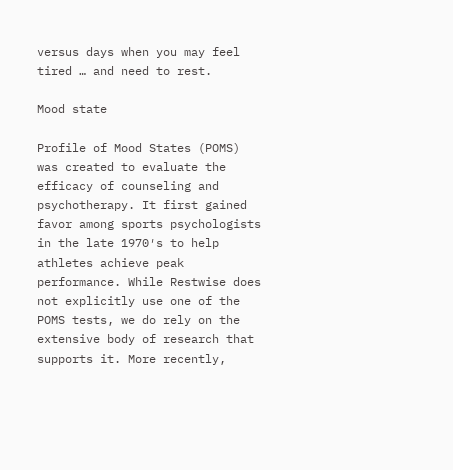versus days when you may feel tired … and need to rest.

Mood state

Profile of Mood States (POMS) was created to evaluate the efficacy of counseling and psychotherapy. It first gained favor among sports psychologists in the late 1970′s to help athletes achieve peak performance. While Restwise does not explicitly use one of the POMS tests, we do rely on the extensive body of research that supports it. More recently,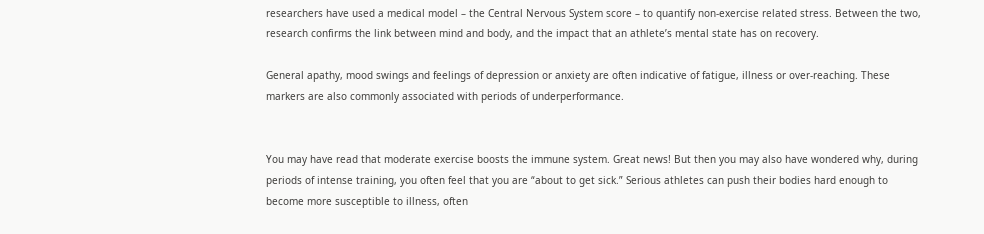researchers have used a medical model – the Central Nervous System score – to quantify non-exercise related stress. Between the two, research confirms the link between mind and body, and the impact that an athlete’s mental state has on recovery.

General apathy, mood swings and feelings of depression or anxiety are often indicative of fatigue, illness or over-reaching. These markers are also commonly associated with periods of underperformance.


You may have read that moderate exercise boosts the immune system. Great news! But then you may also have wondered why, during periods of intense training, you often feel that you are “about to get sick.” Serious athletes can push their bodies hard enough to become more susceptible to illness, often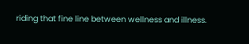riding that fine line between wellness and illness.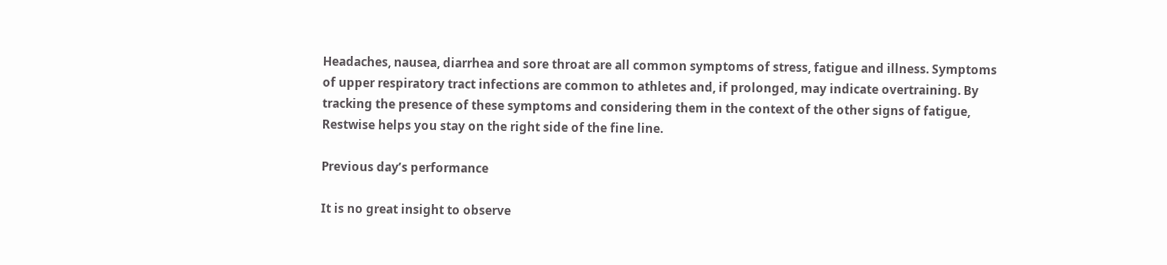Headaches, nausea, diarrhea and sore throat are all common symptoms of stress, fatigue and illness. Symptoms of upper respiratory tract infections are common to athletes and, if prolonged, may indicate overtraining. By tracking the presence of these symptoms and considering them in the context of the other signs of fatigue, Restwise helps you stay on the right side of the fine line.

Previous day’s performance

It is no great insight to observe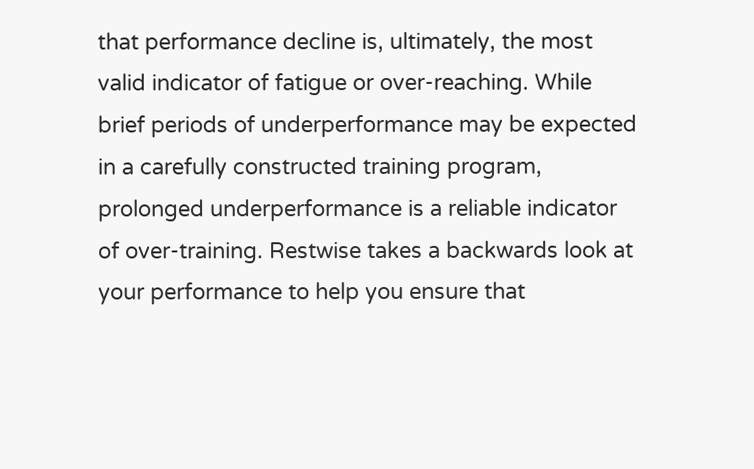that performance decline is, ultimately, the most valid indicator of fatigue or over-reaching. While brief periods of underperformance may be expected in a carefully constructed training program, prolonged underperformance is a reliable indicator of over-training. Restwise takes a backwards look at your performance to help you ensure that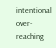intentional over-reaching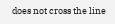does not cross the line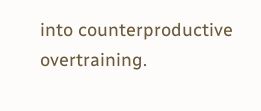into counterproductive overtraining.